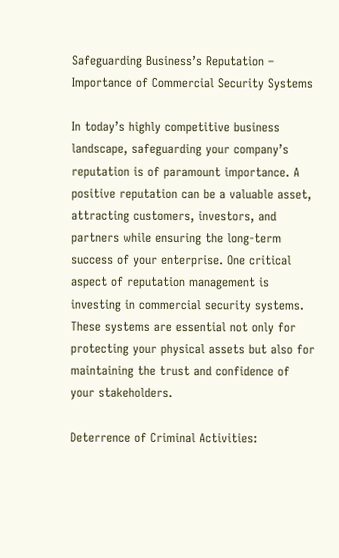Safeguarding Business’s Reputation – Importance of Commercial Security Systems

In today’s highly competitive business landscape, safeguarding your company’s reputation is of paramount importance. A positive reputation can be a valuable asset, attracting customers, investors, and partners while ensuring the long-term success of your enterprise. One critical aspect of reputation management is investing in commercial security systems. These systems are essential not only for protecting your physical assets but also for maintaining the trust and confidence of your stakeholders.

Deterrence of Criminal Activities: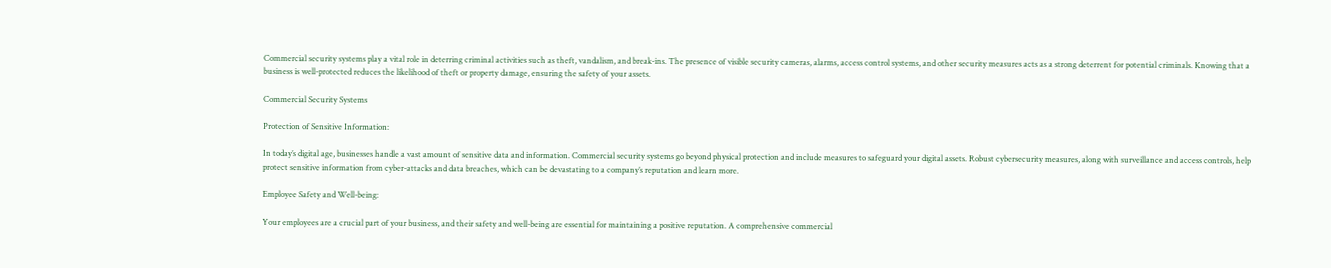Commercial security systems play a vital role in deterring criminal activities such as theft, vandalism, and break-ins. The presence of visible security cameras, alarms, access control systems, and other security measures acts as a strong deterrent for potential criminals. Knowing that a business is well-protected reduces the likelihood of theft or property damage, ensuring the safety of your assets.

Commercial Security Systems

Protection of Sensitive Information:

In today’s digital age, businesses handle a vast amount of sensitive data and information. Commercial security systems go beyond physical protection and include measures to safeguard your digital assets. Robust cybersecurity measures, along with surveillance and access controls, help protect sensitive information from cyber-attacks and data breaches, which can be devastating to a company’s reputation and learn more.

Employee Safety and Well-being:

Your employees are a crucial part of your business, and their safety and well-being are essential for maintaining a positive reputation. A comprehensive commercial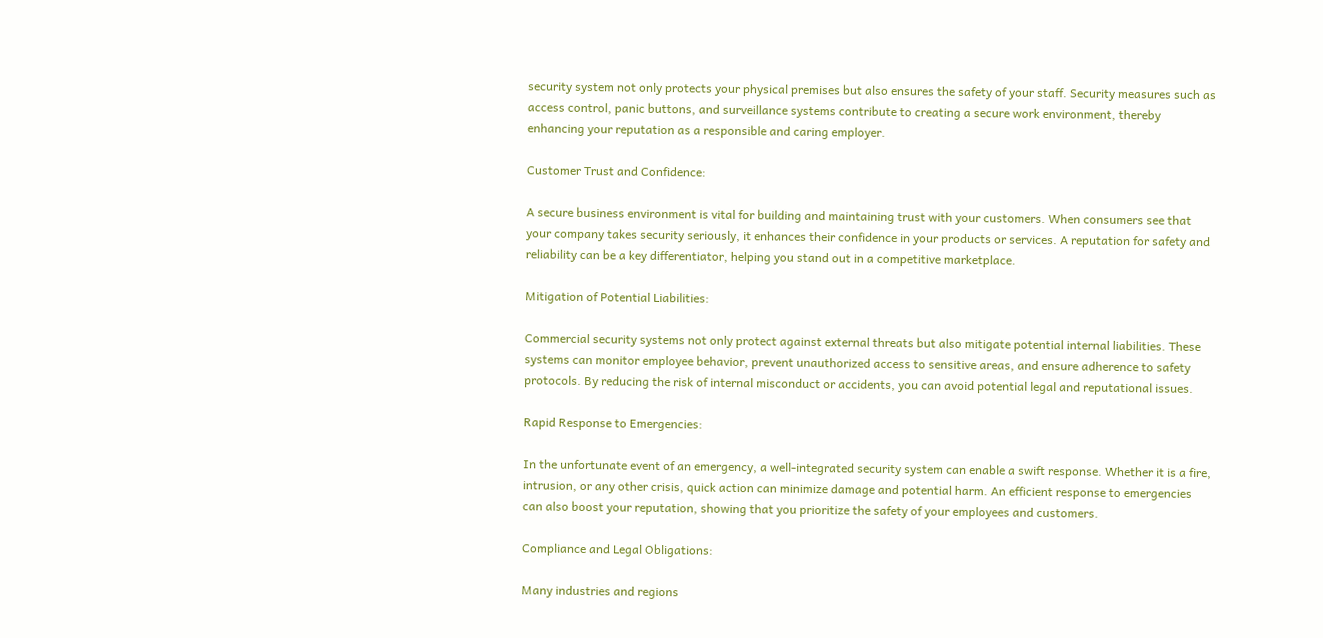security system not only protects your physical premises but also ensures the safety of your staff. Security measures such as access control, panic buttons, and surveillance systems contribute to creating a secure work environment, thereby enhancing your reputation as a responsible and caring employer.

Customer Trust and Confidence:

A secure business environment is vital for building and maintaining trust with your customers. When consumers see that your company takes security seriously, it enhances their confidence in your products or services. A reputation for safety and reliability can be a key differentiator, helping you stand out in a competitive marketplace.

Mitigation of Potential Liabilities:

Commercial security systems not only protect against external threats but also mitigate potential internal liabilities. These systems can monitor employee behavior, prevent unauthorized access to sensitive areas, and ensure adherence to safety protocols. By reducing the risk of internal misconduct or accidents, you can avoid potential legal and reputational issues.

Rapid Response to Emergencies:

In the unfortunate event of an emergency, a well-integrated security system can enable a swift response. Whether it is a fire, intrusion, or any other crisis, quick action can minimize damage and potential harm. An efficient response to emergencies can also boost your reputation, showing that you prioritize the safety of your employees and customers.

Compliance and Legal Obligations:

Many industries and regions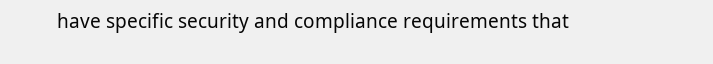have specific security and compliance requirements that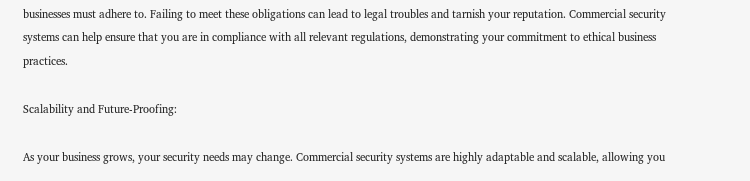businesses must adhere to. Failing to meet these obligations can lead to legal troubles and tarnish your reputation. Commercial security systems can help ensure that you are in compliance with all relevant regulations, demonstrating your commitment to ethical business practices.

Scalability and Future-Proofing:

As your business grows, your security needs may change. Commercial security systems are highly adaptable and scalable, allowing you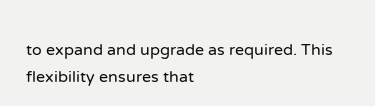to expand and upgrade as required. This flexibility ensures that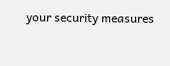your security measures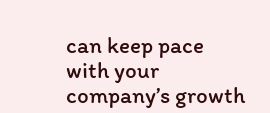can keep pace with your company’s growth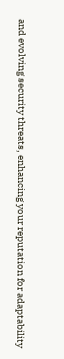and evolving security threats, enhancing your reputation for adaptability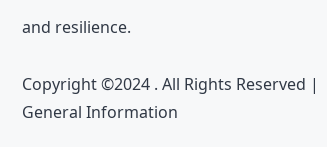and resilience.

Copyright ©2024 . All Rights Reserved | General Information